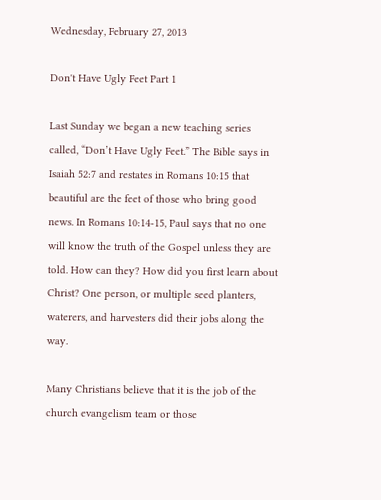Wednesday, February 27, 2013

Don't Have Ugly Feet Part 1

Last Sunday we began a new teaching series called, “Don’t Have Ugly Feet.” The Bible says in Isaiah 52:7 and restates in Romans 10:15 that beautiful are the feet of those who bring good news. In Romans 10:14-15, Paul says that no one will know the truth of the Gospel unless they are told. How can they? How did you first learn about Christ? One person, or multiple seed planters, waterers, and harvesters did their jobs along the way.

Many Christians believe that it is the job of the church evangelism team or those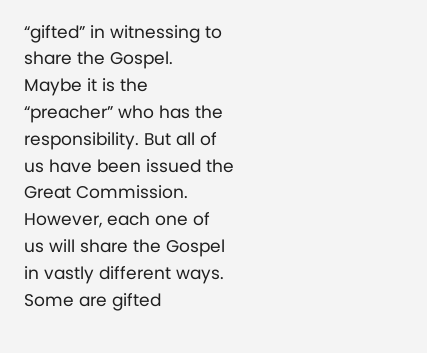“gifted” in witnessing to share the Gospel. Maybe it is the “preacher” who has the responsibility. But all of us have been issued the Great Commission. However, each one of us will share the Gospel in vastly different ways. Some are gifted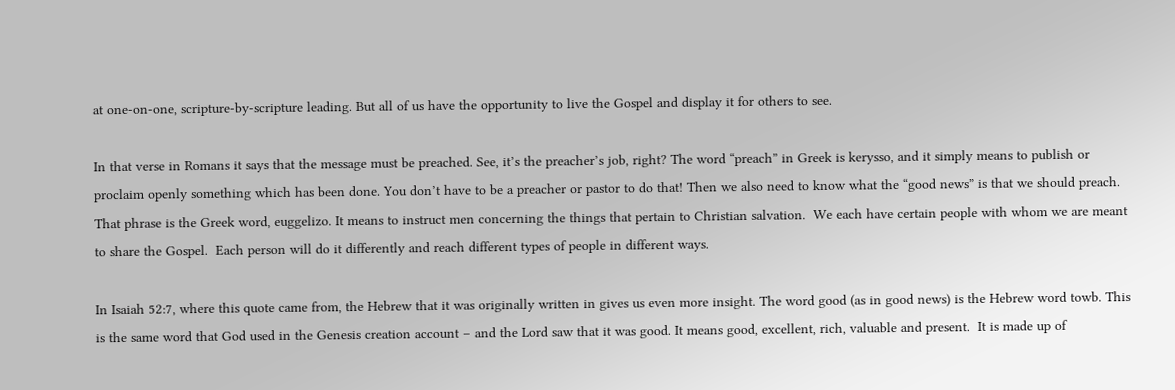at one-on-one, scripture-by-scripture leading. But all of us have the opportunity to live the Gospel and display it for others to see.

In that verse in Romans it says that the message must be preached. See, it’s the preacher’s job, right? The word “preach” in Greek is kerysso, and it simply means to publish or proclaim openly something which has been done. You don’t have to be a preacher or pastor to do that! Then we also need to know what the “good news” is that we should preach. That phrase is the Greek word, euggelizo. It means to instruct men concerning the things that pertain to Christian salvation.  We each have certain people with whom we are meant to share the Gospel.  Each person will do it differently and reach different types of people in different ways.

In Isaiah 52:7, where this quote came from, the Hebrew that it was originally written in gives us even more insight. The word good (as in good news) is the Hebrew word towb. This is the same word that God used in the Genesis creation account – and the Lord saw that it was good. It means good, excellent, rich, valuable and present.  It is made up of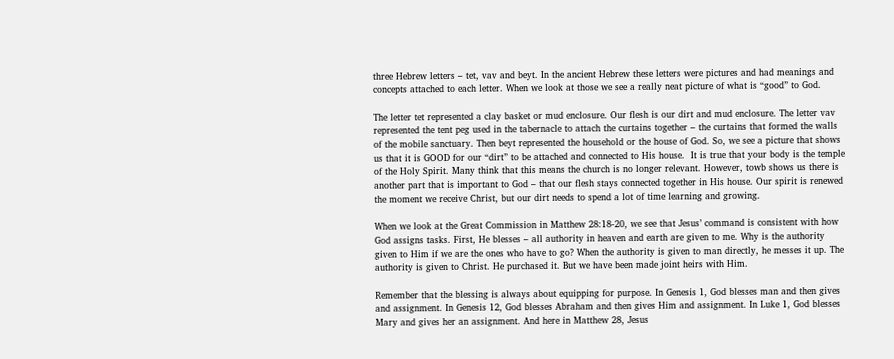three Hebrew letters – tet, vav and beyt. In the ancient Hebrew these letters were pictures and had meanings and concepts attached to each letter. When we look at those we see a really neat picture of what is “good” to God.

The letter tet represented a clay basket or mud enclosure. Our flesh is our dirt and mud enclosure. The letter vav represented the tent peg used in the tabernacle to attach the curtains together – the curtains that formed the walls of the mobile sanctuary. Then beyt represented the household or the house of God. So, we see a picture that shows us that it is GOOD for our “dirt” to be attached and connected to His house.  It is true that your body is the temple of the Holy Spirit. Many think that this means the church is no longer relevant. However, towb shows us there is another part that is important to God – that our flesh stays connected together in His house. Our spirit is renewed the moment we receive Christ, but our dirt needs to spend a lot of time learning and growing.

When we look at the Great Commission in Matthew 28:18-20, we see that Jesus’ command is consistent with how God assigns tasks. First, He blesses – all authority in heaven and earth are given to me. Why is the authority given to Him if we are the ones who have to go? When the authority is given to man directly, he messes it up. The authority is given to Christ. He purchased it. But we have been made joint heirs with Him.

Remember that the blessing is always about equipping for purpose. In Genesis 1, God blesses man and then gives and assignment. In Genesis 12, God blesses Abraham and then gives Him and assignment. In Luke 1, God blesses Mary and gives her an assignment. And here in Matthew 28, Jesus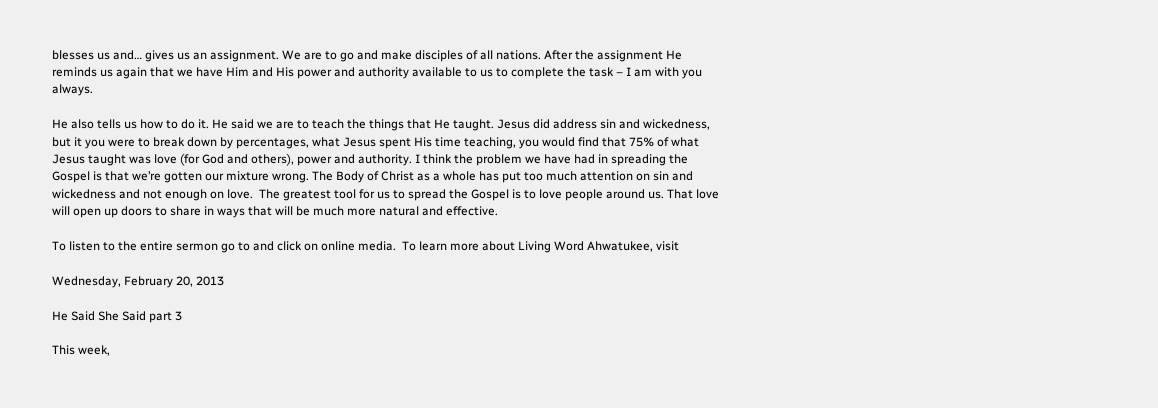blesses us and… gives us an assignment. We are to go and make disciples of all nations. After the assignment He reminds us again that we have Him and His power and authority available to us to complete the task – I am with you always.

He also tells us how to do it. He said we are to teach the things that He taught. Jesus did address sin and wickedness, but it you were to break down by percentages, what Jesus spent His time teaching, you would find that 75% of what Jesus taught was love (for God and others), power and authority. I think the problem we have had in spreading the Gospel is that we’re gotten our mixture wrong. The Body of Christ as a whole has put too much attention on sin and wickedness and not enough on love.  The greatest tool for us to spread the Gospel is to love people around us. That love will open up doors to share in ways that will be much more natural and effective.

To listen to the entire sermon go to and click on online media.  To learn more about Living Word Ahwatukee, visit

Wednesday, February 20, 2013

He Said She Said part 3

This week,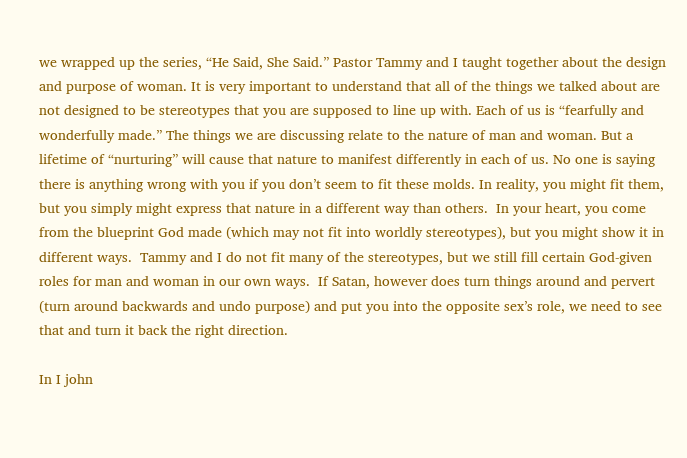we wrapped up the series, “He Said, She Said.” Pastor Tammy and I taught together about the design and purpose of woman. It is very important to understand that all of the things we talked about are not designed to be stereotypes that you are supposed to line up with. Each of us is “fearfully and wonderfully made.” The things we are discussing relate to the nature of man and woman. But a lifetime of “nurturing” will cause that nature to manifest differently in each of us. No one is saying there is anything wrong with you if you don’t seem to fit these molds. In reality, you might fit them, but you simply might express that nature in a different way than others.  In your heart, you come from the blueprint God made (which may not fit into worldly stereotypes), but you might show it in different ways.  Tammy and I do not fit many of the stereotypes, but we still fill certain God-given roles for man and woman in our own ways.  If Satan, however does turn things around and pervert (turn around backwards and undo purpose) and put you into the opposite sex’s role, we need to see that and turn it back the right direction.

In I john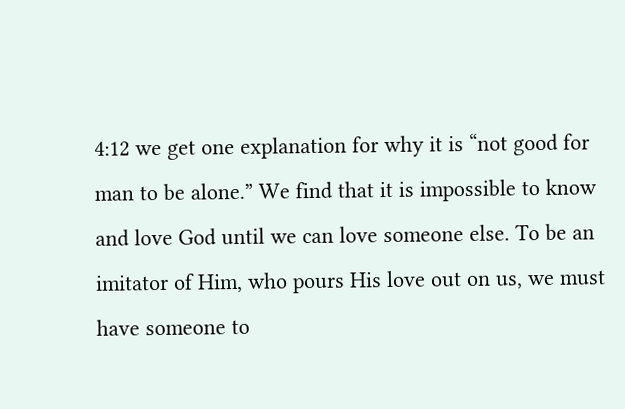4:12 we get one explanation for why it is “not good for man to be alone.” We find that it is impossible to know and love God until we can love someone else. To be an imitator of Him, who pours His love out on us, we must have someone to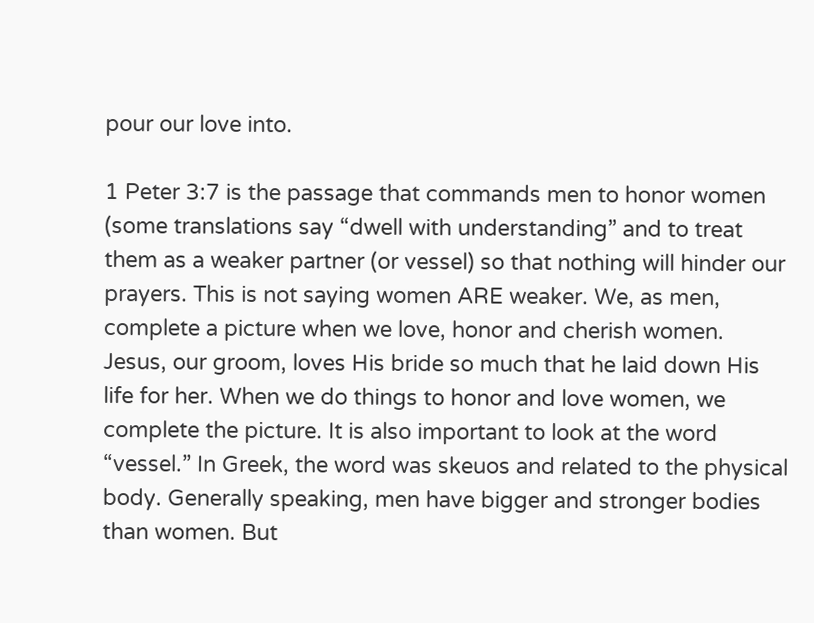pour our love into.

1 Peter 3:7 is the passage that commands men to honor women (some translations say “dwell with understanding” and to treat them as a weaker partner (or vessel) so that nothing will hinder our prayers. This is not saying women ARE weaker. We, as men, complete a picture when we love, honor and cherish women. Jesus, our groom, loves His bride so much that he laid down His life for her. When we do things to honor and love women, we complete the picture. It is also important to look at the word “vessel.” In Greek, the word was skeuos and related to the physical body. Generally speaking, men have bigger and stronger bodies than women. But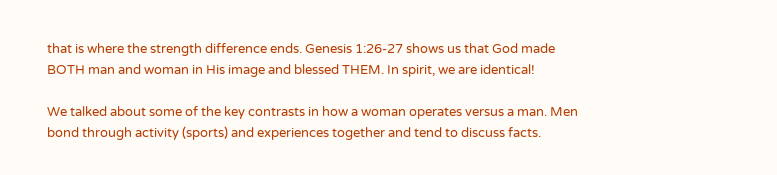that is where the strength difference ends. Genesis 1:26-27 shows us that God made BOTH man and woman in His image and blessed THEM. In spirit, we are identical!

We talked about some of the key contrasts in how a woman operates versus a man. Men bond through activity (sports) and experiences together and tend to discuss facts.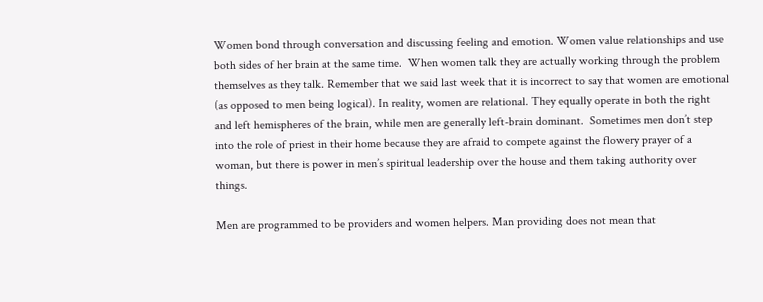Women bond through conversation and discussing feeling and emotion. Women value relationships and use both sides of her brain at the same time.  When women talk they are actually working through the problem themselves as they talk. Remember that we said last week that it is incorrect to say that women are emotional (as opposed to men being logical). In reality, women are relational. They equally operate in both the right and left hemispheres of the brain, while men are generally left-brain dominant.  Sometimes men don’t step into the role of priest in their home because they are afraid to compete against the flowery prayer of a woman, but there is power in men’s spiritual leadership over the house and them taking authority over things.

Men are programmed to be providers and women helpers. Man providing does not mean that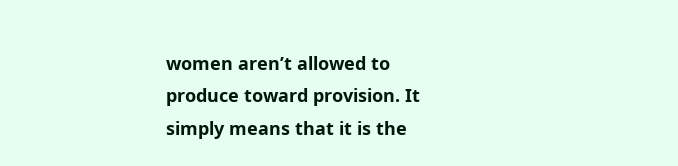women aren’t allowed to produce toward provision. It simply means that it is the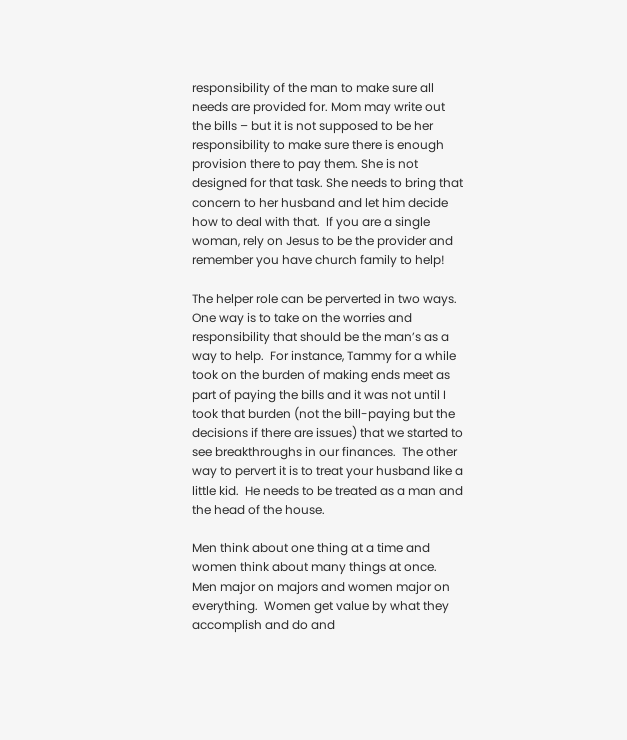responsibility of the man to make sure all needs are provided for. Mom may write out the bills – but it is not supposed to be her responsibility to make sure there is enough provision there to pay them. She is not designed for that task. She needs to bring that concern to her husband and let him decide how to deal with that.  If you are a single woman, rely on Jesus to be the provider and remember you have church family to help!

The helper role can be perverted in two ways.  One way is to take on the worries and responsibility that should be the man’s as a way to help.  For instance, Tammy for a while took on the burden of making ends meet as part of paying the bills and it was not until I took that burden (not the bill-paying but the decisions if there are issues) that we started to see breakthroughs in our finances.  The other way to pervert it is to treat your husband like a little kid.  He needs to be treated as a man and the head of the house.

Men think about one thing at a time and women think about many things at once.  Men major on majors and women major on everything.  Women get value by what they accomplish and do and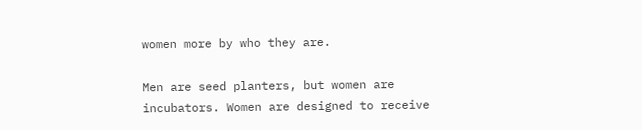women more by who they are.

Men are seed planters, but women are incubators. Women are designed to receive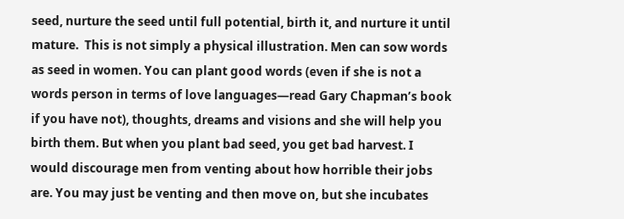seed, nurture the seed until full potential, birth it, and nurture it until mature.  This is not simply a physical illustration. Men can sow words as seed in women. You can plant good words (even if she is not a words person in terms of love languages—read Gary Chapman’s book if you have not), thoughts, dreams and visions and she will help you birth them. But when you plant bad seed, you get bad harvest. I would discourage men from venting about how horrible their jobs are. You may just be venting and then move on, but she incubates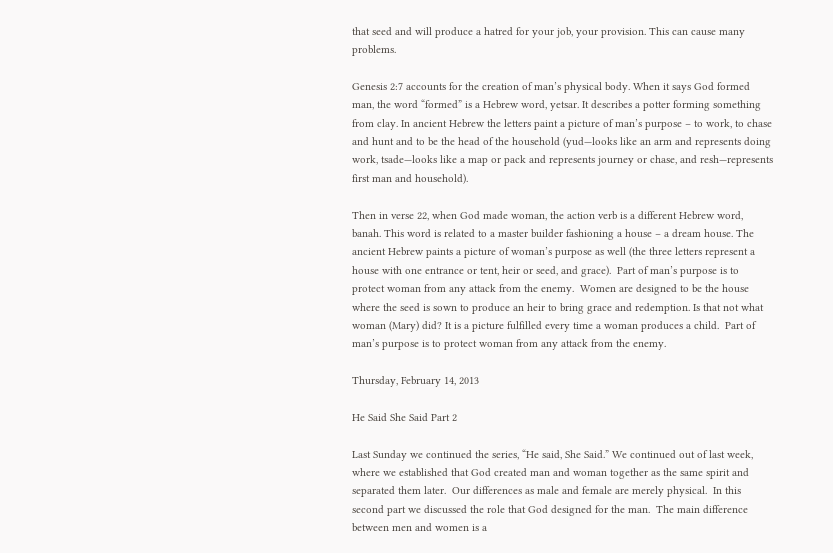that seed and will produce a hatred for your job, your provision. This can cause many problems.

Genesis 2:7 accounts for the creation of man’s physical body. When it says God formed man, the word “formed” is a Hebrew word, yetsar. It describes a potter forming something from clay. In ancient Hebrew the letters paint a picture of man’s purpose – to work, to chase and hunt and to be the head of the household (yud—looks like an arm and represents doing work, tsade—looks like a map or pack and represents journey or chase, and resh—represents first man and household).

Then in verse 22, when God made woman, the action verb is a different Hebrew word, banah. This word is related to a master builder fashioning a house – a dream house. The ancient Hebrew paints a picture of woman’s purpose as well (the three letters represent a house with one entrance or tent, heir or seed, and grace).  Part of man’s purpose is to protect woman from any attack from the enemy.  Women are designed to be the house where the seed is sown to produce an heir to bring grace and redemption. Is that not what woman (Mary) did? It is a picture fulfilled every time a woman produces a child.  Part of man’s purpose is to protect woman from any attack from the enemy.

Thursday, February 14, 2013

He Said She Said Part 2

Last Sunday we continued the series, “He said, She Said.” We continued out of last week, where we established that God created man and woman together as the same spirit and separated them later.  Our differences as male and female are merely physical.  In this second part we discussed the role that God designed for the man.  The main difference between men and women is a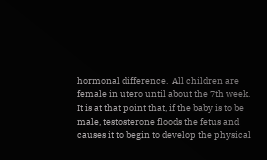hormonal difference.  All children are female in utero until about the 7th week. It is at that point that, if the baby is to be male, testosterone floods the fetus and causes it to begin to develop the physical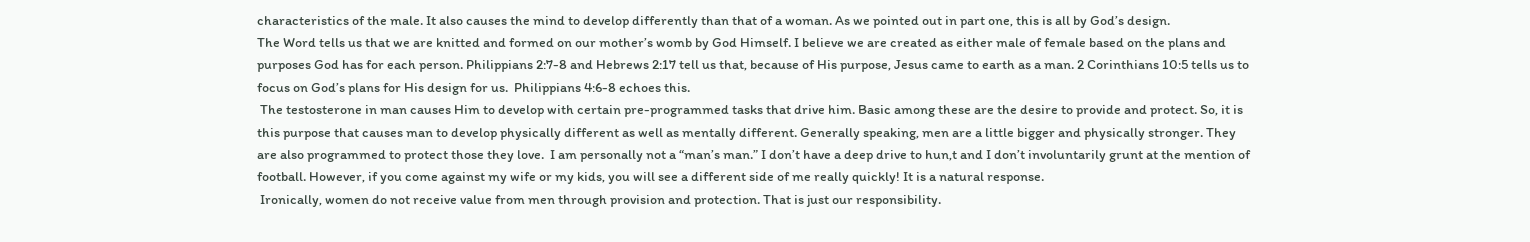characteristics of the male. It also causes the mind to develop differently than that of a woman. As we pointed out in part one, this is all by God’s design.
The Word tells us that we are knitted and formed on our mother’s womb by God Himself. I believe we are created as either male of female based on the plans and purposes God has for each person. Philippians 2:7-8 and Hebrews 2:17 tell us that, because of His purpose, Jesus came to earth as a man. 2 Corinthians 10:5 tells us to focus on God’s plans for His design for us.  Philippians 4:6-8 echoes this.
 The testosterone in man causes Him to develop with certain pre-programmed tasks that drive him. Basic among these are the desire to provide and protect. So, it is this purpose that causes man to develop physically different as well as mentally different. Generally speaking, men are a little bigger and physically stronger. They are also programmed to protect those they love.  I am personally not a “man’s man.” I don’t have a deep drive to hun,t and I don’t involuntarily grunt at the mention of football. However, if you come against my wife or my kids, you will see a different side of me really quickly! It is a natural response.
 Ironically, women do not receive value from men through provision and protection. That is just our responsibility.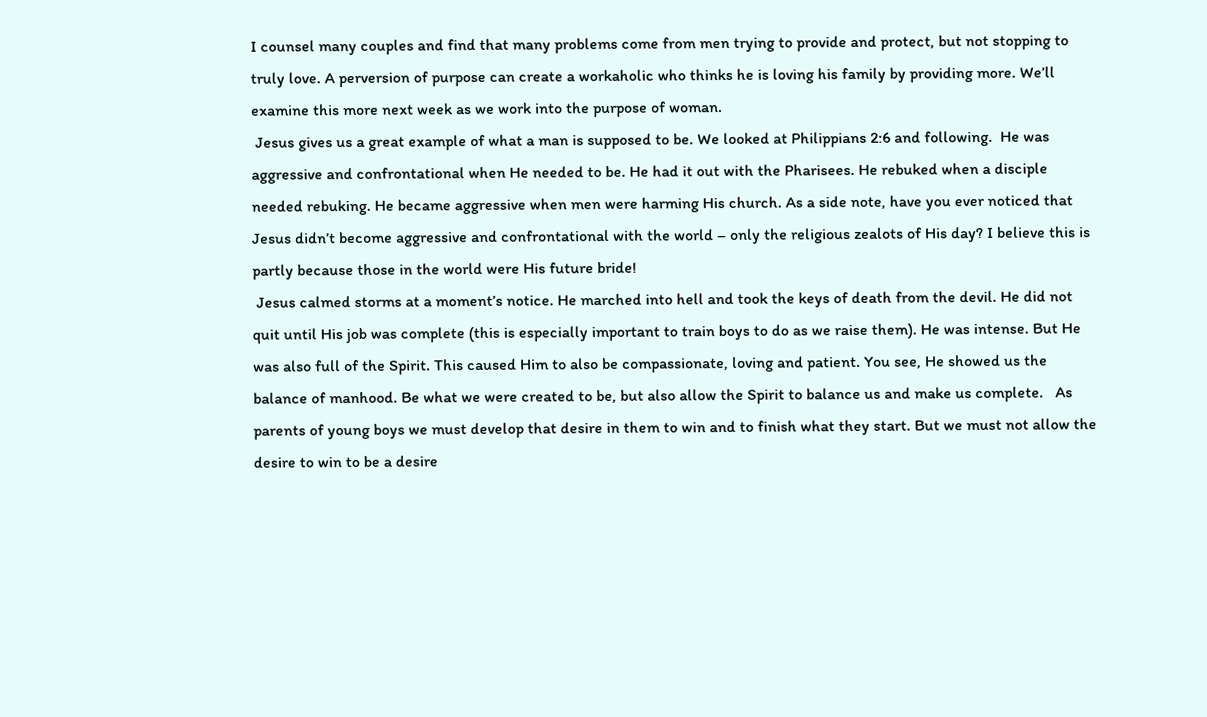I counsel many couples and find that many problems come from men trying to provide and protect, but not stopping to truly love. A perversion of purpose can create a workaholic who thinks he is loving his family by providing more. We’ll examine this more next week as we work into the purpose of woman.
 Jesus gives us a great example of what a man is supposed to be. We looked at Philippians 2:6 and following.  He was aggressive and confrontational when He needed to be. He had it out with the Pharisees. He rebuked when a disciple needed rebuking. He became aggressive when men were harming His church. As a side note, have you ever noticed that Jesus didn’t become aggressive and confrontational with the world – only the religious zealots of His day? I believe this is partly because those in the world were His future bride!
 Jesus calmed storms at a moment’s notice. He marched into hell and took the keys of death from the devil. He did not quit until His job was complete (this is especially important to train boys to do as we raise them). He was intense. But He was also full of the Spirit. This caused Him to also be compassionate, loving and patient. You see, He showed us the balance of manhood. Be what we were created to be, but also allow the Spirit to balance us and make us complete.   As parents of young boys we must develop that desire in them to win and to finish what they start. But we must not allow the desire to win to be a desire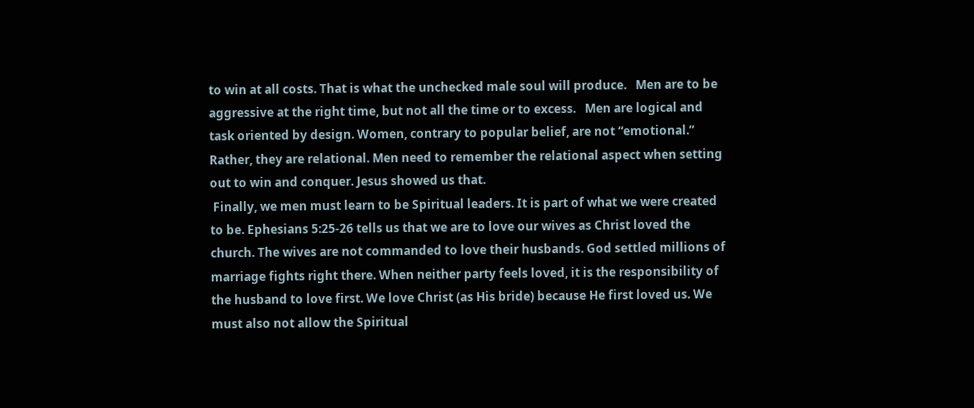to win at all costs. That is what the unchecked male soul will produce.   Men are to be aggressive at the right time, but not all the time or to excess.   Men are logical and task oriented by design. Women, contrary to popular belief, are not “emotional.” Rather, they are relational. Men need to remember the relational aspect when setting out to win and conquer. Jesus showed us that.
 Finally, we men must learn to be Spiritual leaders. It is part of what we were created to be. Ephesians 5:25-26 tells us that we are to love our wives as Christ loved the church. The wives are not commanded to love their husbands. God settled millions of marriage fights right there. When neither party feels loved, it is the responsibility of the husband to love first. We love Christ (as His bride) because He first loved us. We must also not allow the Spiritual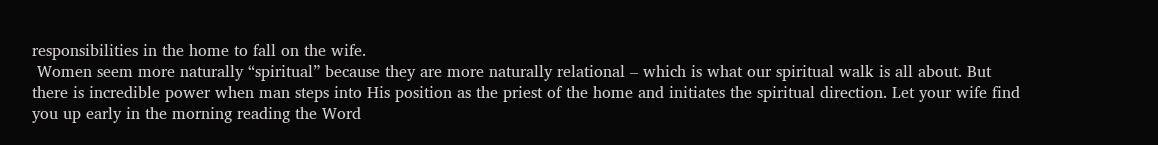responsibilities in the home to fall on the wife.
 Women seem more naturally “spiritual” because they are more naturally relational – which is what our spiritual walk is all about. But there is incredible power when man steps into His position as the priest of the home and initiates the spiritual direction. Let your wife find you up early in the morning reading the Word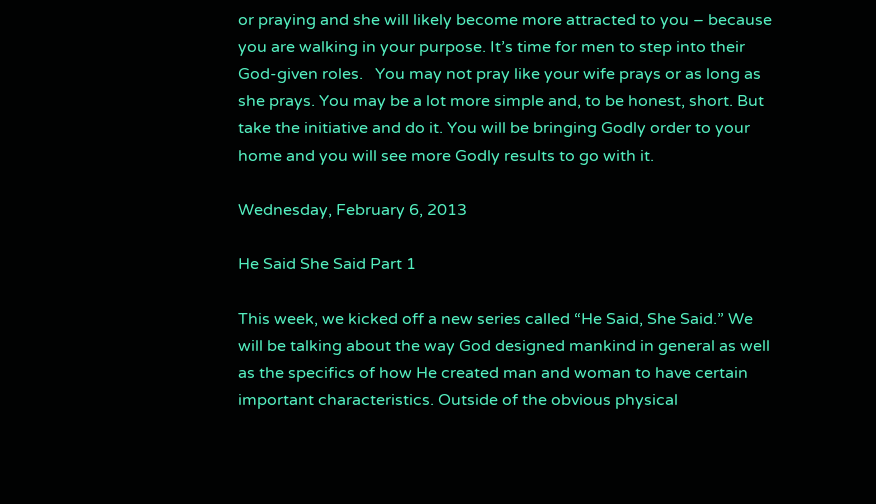or praying and she will likely become more attracted to you – because you are walking in your purpose. It’s time for men to step into their God-given roles.   You may not pray like your wife prays or as long as she prays. You may be a lot more simple and, to be honest, short. But take the initiative and do it. You will be bringing Godly order to your home and you will see more Godly results to go with it.

Wednesday, February 6, 2013

He Said She Said Part 1

This week, we kicked off a new series called “He Said, She Said.” We will be talking about the way God designed mankind in general as well as the specifics of how He created man and woman to have certain important characteristics. Outside of the obvious physical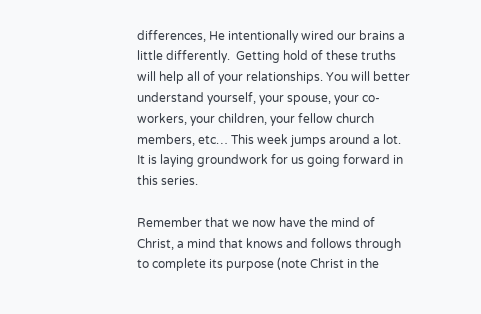differences, He intentionally wired our brains a little differently.  Getting hold of these truths will help all of your relationships. You will better understand yourself, your spouse, your co-workers, your children, your fellow church members, etc… This week jumps around a lot.  It is laying groundwork for us going forward in this series.

Remember that we now have the mind of Christ, a mind that knows and follows through to complete its purpose (note Christ in the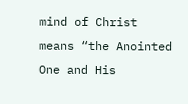mind of Christ means “the Anointed One and His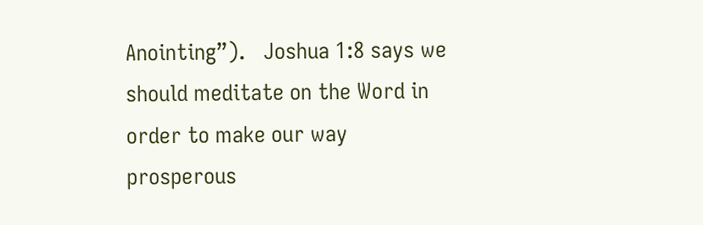Anointing”).   Joshua 1:8 says we should meditate on the Word in order to make our way prosperous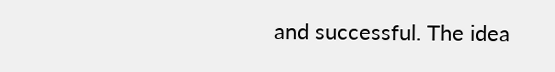and successful. The idea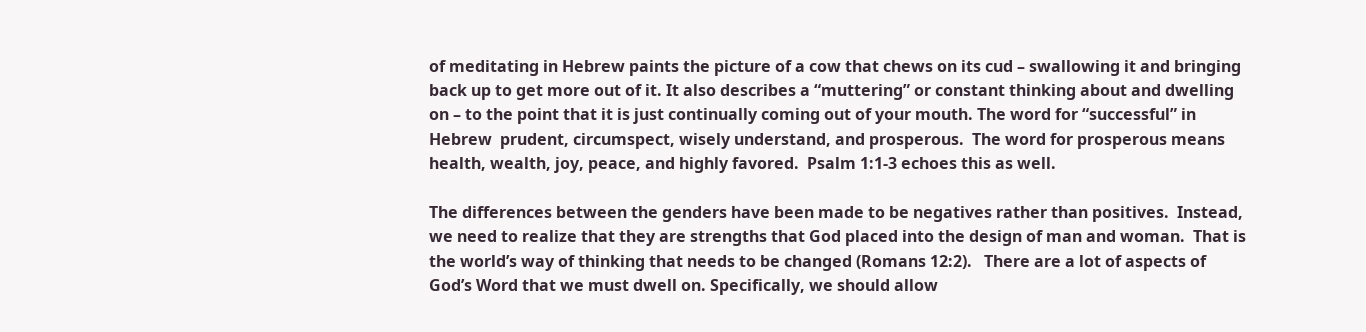of meditating in Hebrew paints the picture of a cow that chews on its cud – swallowing it and bringing back up to get more out of it. It also describes a “muttering” or constant thinking about and dwelling on – to the point that it is just continually coming out of your mouth. The word for “successful” in Hebrew  prudent, circumspect, wisely understand, and prosperous.  The word for prosperous means health, wealth, joy, peace, and highly favored.  Psalm 1:1-3 echoes this as well.

The differences between the genders have been made to be negatives rather than positives.  Instead, we need to realize that they are strengths that God placed into the design of man and woman.  That is the world’s way of thinking that needs to be changed (Romans 12:2).   There are a lot of aspects of God’s Word that we must dwell on. Specifically, we should allow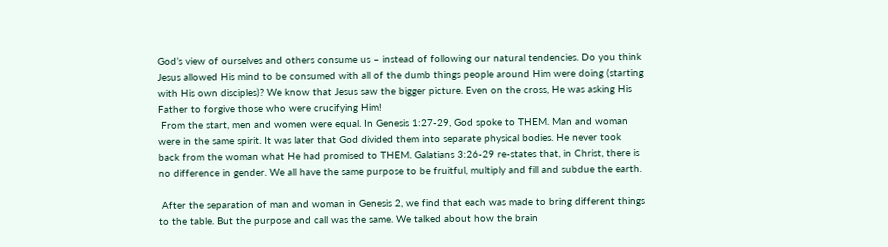God’s view of ourselves and others consume us – instead of following our natural tendencies. Do you think Jesus allowed His mind to be consumed with all of the dumb things people around Him were doing (starting with His own disciples)? We know that Jesus saw the bigger picture. Even on the cross, He was asking His Father to forgive those who were crucifying Him!
 From the start, men and women were equal. In Genesis 1:27-29, God spoke to THEM. Man and woman were in the same spirit. It was later that God divided them into separate physical bodies. He never took back from the woman what He had promised to THEM. Galatians 3:26-29 re-states that, in Christ, there is no difference in gender. We all have the same purpose to be fruitful, multiply and fill and subdue the earth.

 After the separation of man and woman in Genesis 2, we find that each was made to bring different things to the table. But the purpose and call was the same. We talked about how the brain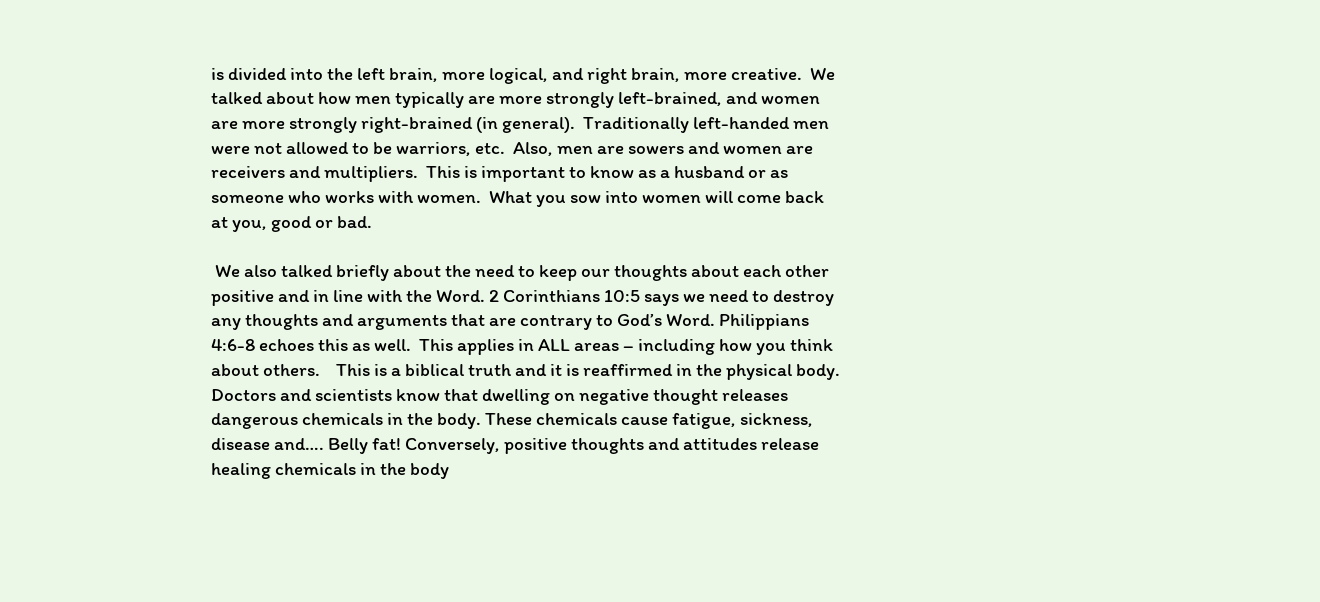is divided into the left brain, more logical, and right brain, more creative.  We talked about how men typically are more strongly left-brained, and women are more strongly right-brained (in general).  Traditionally left-handed men were not allowed to be warriors, etc.  Also, men are sowers and women are receivers and multipliers.  This is important to know as a husband or as someone who works with women.  What you sow into women will come back at you, good or bad.

 We also talked briefly about the need to keep our thoughts about each other positive and in line with the Word. 2 Corinthians 10:5 says we need to destroy any thoughts and arguments that are contrary to God’s Word. Philippians 4:6-8 echoes this as well.  This applies in ALL areas – including how you think about others.    This is a biblical truth and it is reaffirmed in the physical body. Doctors and scientists know that dwelling on negative thought releases dangerous chemicals in the body. These chemicals cause fatigue, sickness, disease and…. Belly fat! Conversely, positive thoughts and attitudes release healing chemicals in the body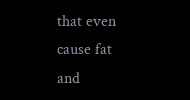that even cause fat and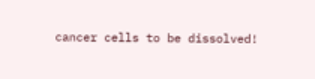cancer cells to be dissolved!